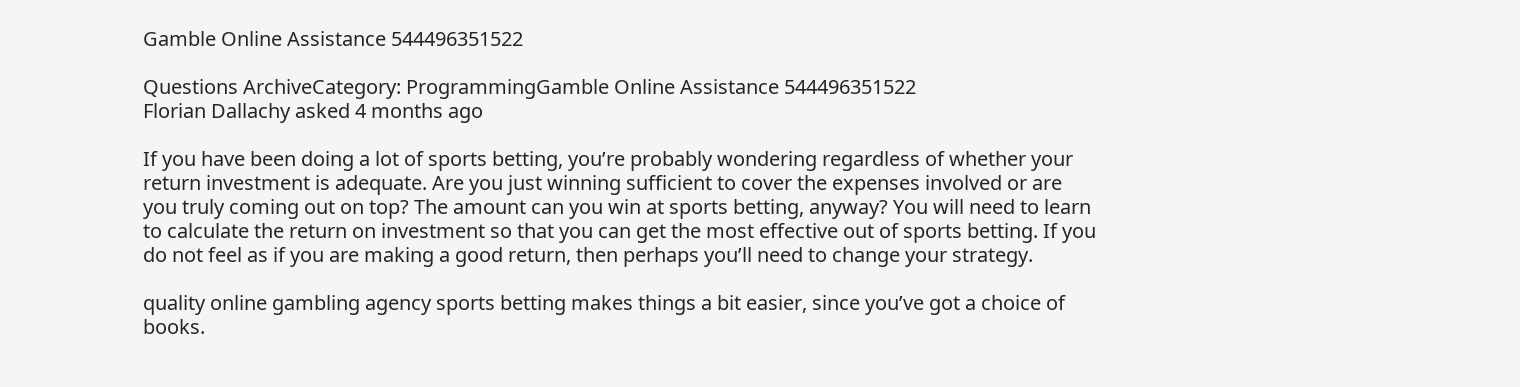Gamble Online Assistance 544496351522

Questions ArchiveCategory: ProgrammingGamble Online Assistance 544496351522
Florian Dallachy asked 4 months ago

If you have been doing a lot of sports betting, you’re probably wondering regardless of whether your return investment is adequate. Are you just winning sufficient to cover the expenses involved or are you truly coming out on top? The amount can you win at sports betting, anyway? You will need to learn to calculate the return on investment so that you can get the most effective out of sports betting. If you do not feel as if you are making a good return, then perhaps you’ll need to change your strategy.

quality online gambling agency sports betting makes things a bit easier, since you’ve got a choice of books.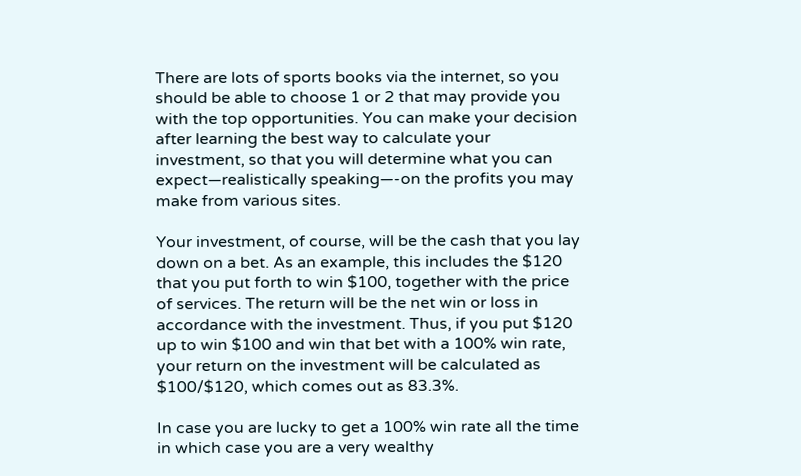There are lots of sports books via the internet, so you should be able to choose 1 or 2 that may provide you with the top opportunities. You can make your decision after learning the best way to calculate your investment, so that you will determine what you can expect—realistically speaking—-on the profits you may make from various sites.

Your investment, of course, will be the cash that you lay down on a bet. As an example, this includes the $120 that you put forth to win $100, together with the price of services. The return will be the net win or loss in accordance with the investment. Thus, if you put $120 up to win $100 and win that bet with a 100% win rate, your return on the investment will be calculated as $100/$120, which comes out as 83.3%.

In case you are lucky to get a 100% win rate all the time in which case you are a very wealthy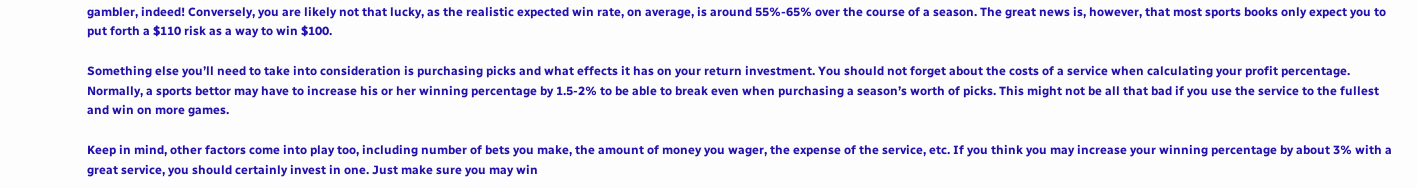gambler, indeed! Conversely, you are likely not that lucky, as the realistic expected win rate, on average, is around 55%-65% over the course of a season. The great news is, however, that most sports books only expect you to put forth a $110 risk as a way to win $100.

Something else you’ll need to take into consideration is purchasing picks and what effects it has on your return investment. You should not forget about the costs of a service when calculating your profit percentage. Normally, a sports bettor may have to increase his or her winning percentage by 1.5-2% to be able to break even when purchasing a season’s worth of picks. This might not be all that bad if you use the service to the fullest and win on more games.

Keep in mind, other factors come into play too, including number of bets you make, the amount of money you wager, the expense of the service, etc. If you think you may increase your winning percentage by about 3% with a great service, you should certainly invest in one. Just make sure you may win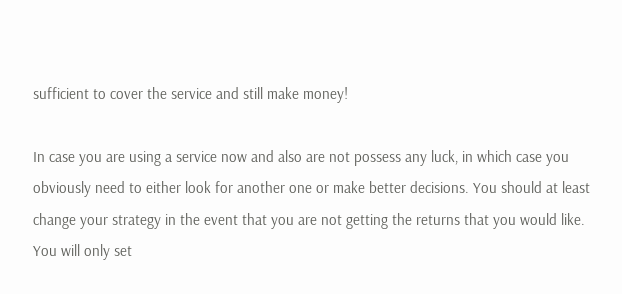sufficient to cover the service and still make money!

In case you are using a service now and also are not possess any luck, in which case you obviously need to either look for another one or make better decisions. You should at least change your strategy in the event that you are not getting the returns that you would like. You will only set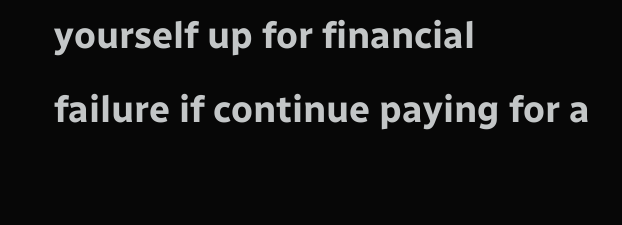yourself up for financial failure if continue paying for a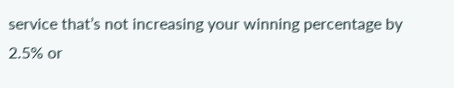service that’s not increasing your winning percentage by 2.5% or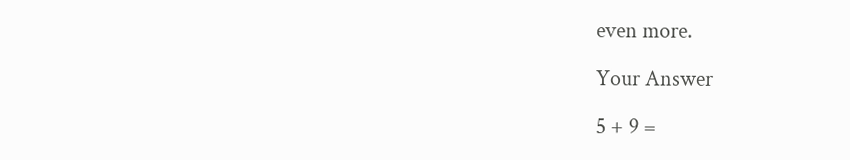even more.

Your Answer

5 + 9 =